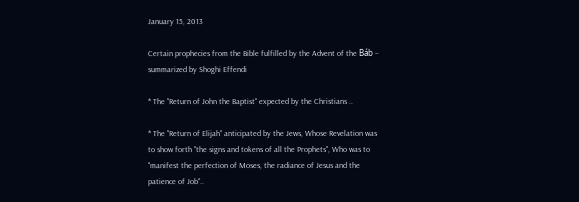January 15, 2013

Certain prophecies from the Bible fulfilled by the Advent of the Báb – summarized by Shoghi Effendi

* The "Return of John the Baptist" expected by the Christians ..

* The "Return of Elijah" anticipated by the Jews, Whose Revelation was to show forth "the signs and tokens of all the Prophets", Who was to "manifest the perfection of Moses, the radiance of Jesus and the patience of Job"..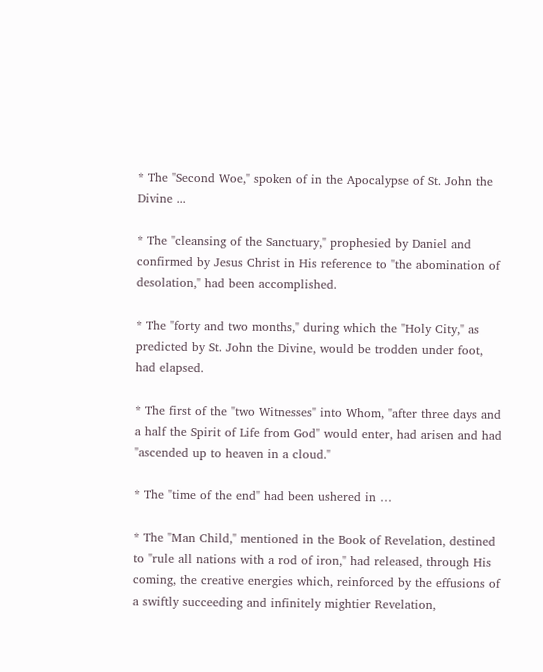* The "Second Woe," spoken of in the Apocalypse of St. John the Divine ...

* The "cleansing of the Sanctuary," prophesied by Daniel and confirmed by Jesus Christ in His reference to "the abomination of desolation," had been accomplished.

* The "forty and two months," during which the "Holy City," as predicted by St. John the Divine, would be trodden under foot, had elapsed.

* The first of the "two Witnesses" into Whom, "after three days and a half the Spirit of Life from God" would enter, had arisen and had "ascended up to heaven in a cloud."

* The "time of the end" had been ushered in …

* The "Man Child," mentioned in the Book of Revelation, destined to "rule all nations with a rod of iron," had released, through His coming, the creative energies which, reinforced by the effusions of a swiftly succeeding and infinitely mightier Revelation,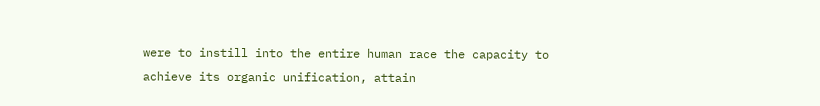were to instill into the entire human race the capacity to achieve its organic unification, attain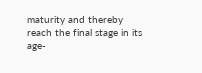maturity and thereby reach the final stage in its age-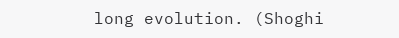long evolution. (Shoghi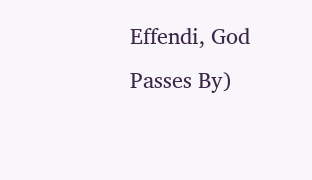Effendi, God Passes By)